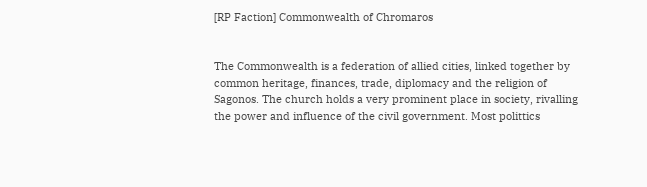[RP Faction] Commonwealth of Chromaros


The Commonwealth is a federation of allied cities, linked together by common heritage, finances, trade, diplomacy and the religion of Sagonos. The church holds a very prominent place in society, rivalling the power and influence of the civil government. Most polittics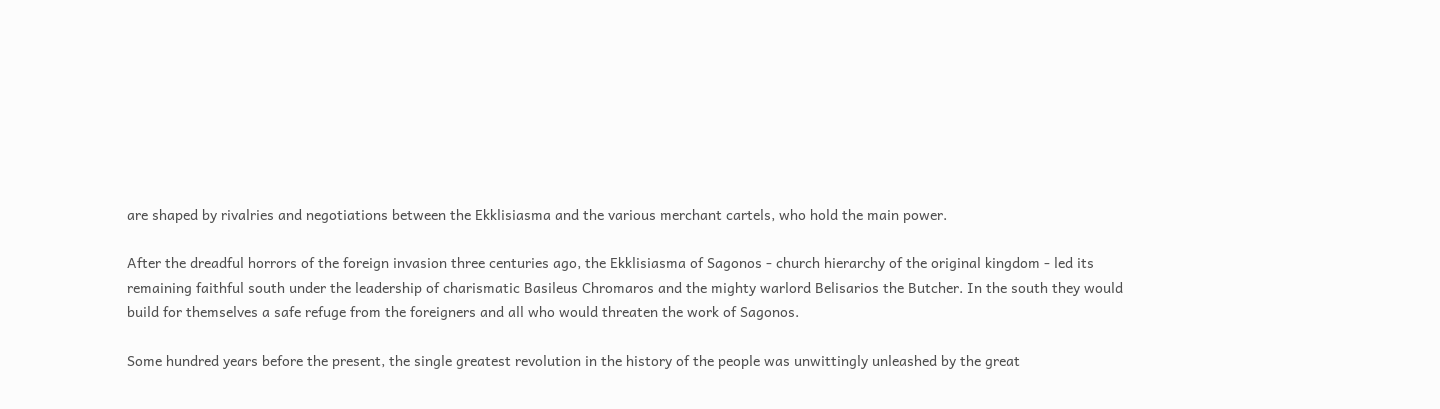are shaped by rivalries and negotiations between the Ekklisiasma and the various merchant cartels, who hold the main power.

After the dreadful horrors of the foreign invasion three centuries ago, the Ekklisiasma of Sagonos - church hierarchy of the original kingdom - led its remaining faithful south under the leadership of charismatic Basileus Chromaros and the mighty warlord Belisarios the Butcher. In the south they would build for themselves a safe refuge from the foreigners and all who would threaten the work of Sagonos.

Some hundred years before the present, the single greatest revolution in the history of the people was unwittingly unleashed by the great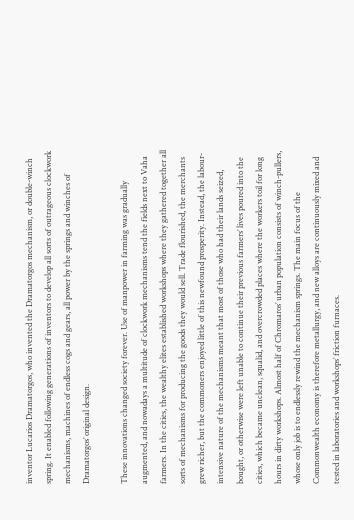inventor Lucarios Dramatorgos, who invented the Dramatorgos mechanism, or double-winch spring. It enabled following generations of inventors to develop all sorts of outrageous clockwork mechanisms, machines of endless cogs and gears, all power by the springs and winches of Dramatorgos’ original design.

These innovations changed society forever. Use of manpower in farming was gradually augmented, and nowadays a multitude of clockwork mechanisms tend the fields next to Vaha farmers. In the cities, the wealthy elites established workshops where they gathered together all sorts of mechanisms for producing the goods they would sell. Trade flourished, the merchants grew richer, but the commoners enjoyed little of this newfound prosperity. Instead, the labour-intensive nature of the mechanisms meant that most of those who had their lands seized, bought, or otherwise were left unable to continue their previous farmers’ lives poured into the cities, which became unclean, squalid, and overcrowded places where the workers toil for long hours in dirty workshops. Almost half of Chromaros’ urban population consists of winch-pullers, whose only job is to endlessly rewind the mechanism springs. The main focus of the Commonwealth economy is therefore metallurgy, and new alloys are continuously mixed and tested in laboratories and workshops’ friction furnaces.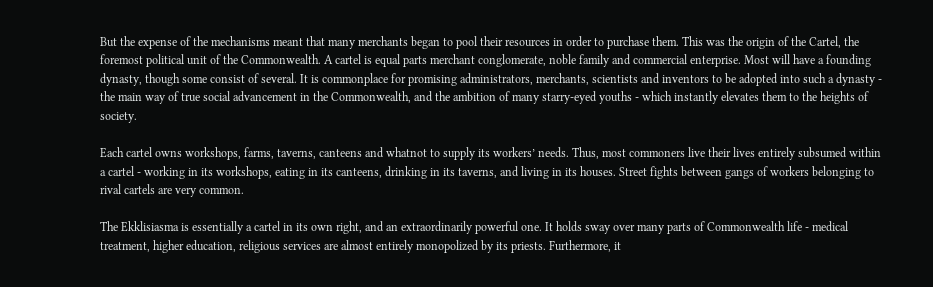But the expense of the mechanisms meant that many merchants began to pool their resources in order to purchase them. This was the origin of the Cartel, the foremost political unit of the Commonwealth. A cartel is equal parts merchant conglomerate, noble family and commercial enterprise. Most will have a founding dynasty, though some consist of several. It is commonplace for promising administrators, merchants, scientists and inventors to be adopted into such a dynasty - the main way of true social advancement in the Commonwealth, and the ambition of many starry-eyed youths - which instantly elevates them to the heights of society.

Each cartel owns workshops, farms, taverns, canteens and whatnot to supply its workers’ needs. Thus, most commoners live their lives entirely subsumed within a cartel - working in its workshops, eating in its canteens, drinking in its taverns, and living in its houses. Street fights between gangs of workers belonging to rival cartels are very common.

The Ekklisiasma is essentially a cartel in its own right, and an extraordinarily powerful one. It holds sway over many parts of Commonwealth life - medical treatment, higher education, religious services are almost entirely monopolized by its priests. Furthermore, it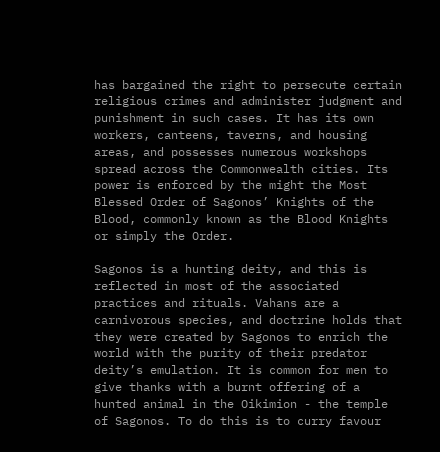has bargained the right to persecute certain religious crimes and administer judgment and punishment in such cases. It has its own workers, canteens, taverns, and housing areas, and possesses numerous workshops spread across the Commonwealth cities. Its power is enforced by the might the Most Blessed Order of Sagonos’ Knights of the Blood, commonly known as the Blood Knights or simply the Order.

Sagonos is a hunting deity, and this is reflected in most of the associated practices and rituals. Vahans are a carnivorous species, and doctrine holds that they were created by Sagonos to enrich the world with the purity of their predator deity’s emulation. It is common for men to give thanks with a burnt offering of a hunted animal in the Oikimion - the temple of Sagonos. To do this is to curry favour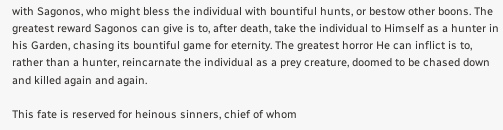with Sagonos, who might bless the individual with bountiful hunts, or bestow other boons. The greatest reward Sagonos can give is to, after death, take the individual to Himself as a hunter in his Garden, chasing its bountiful game for eternity. The greatest horror He can inflict is to, rather than a hunter, reincarnate the individual as a prey creature, doomed to be chased down and killed again and again.

This fate is reserved for heinous sinners, chief of whom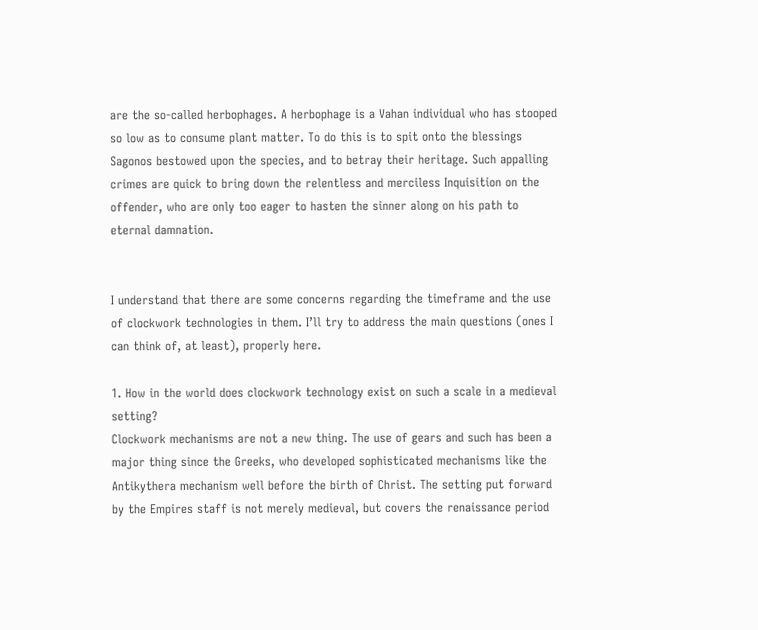are the so-called herbophages. A herbophage is a Vahan individual who has stooped so low as to consume plant matter. To do this is to spit onto the blessings Sagonos bestowed upon the species, and to betray their heritage. Such appalling crimes are quick to bring down the relentless and merciless Inquisition on the offender, who are only too eager to hasten the sinner along on his path to eternal damnation.


I understand that there are some concerns regarding the timeframe and the use of clockwork technologies in them. I’ll try to address the main questions (ones I can think of, at least), properly here.

1. How in the world does clockwork technology exist on such a scale in a medieval setting?
Clockwork mechanisms are not a new thing. The use of gears and such has been a major thing since the Greeks, who developed sophisticated mechanisms like the Antikythera mechanism well before the birth of Christ. The setting put forward by the Empires staff is not merely medieval, but covers the renaissance period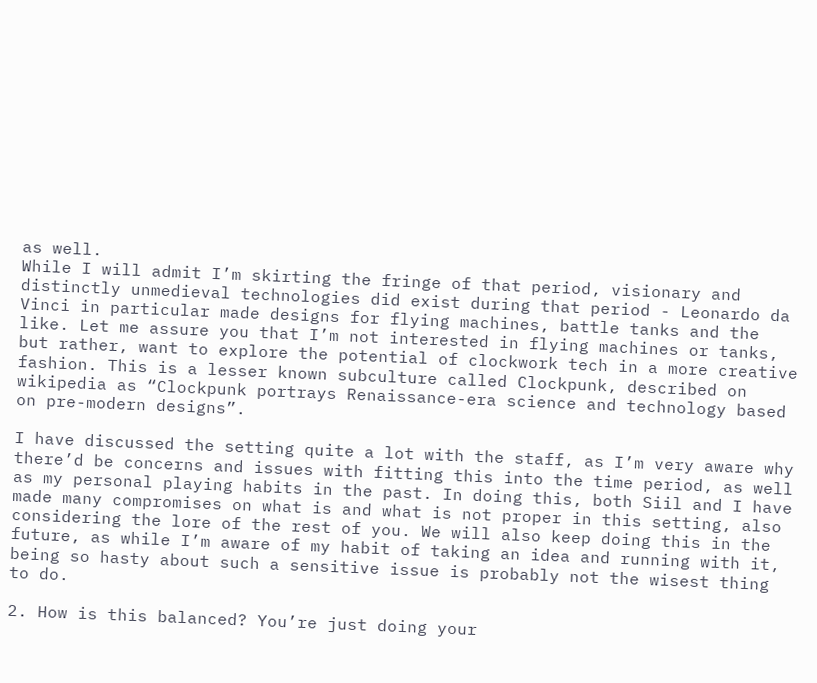as well.
While I will admit I’m skirting the fringe of that period, visionary and distinctly unmedieval technologies did exist during that period - Leonardo da Vinci in particular made designs for flying machines, battle tanks and the like. Let me assure you that I’m not interested in flying machines or tanks, but rather, want to explore the potential of clockwork tech in a more creative fashion. This is a lesser known subculture called Clockpunk, described on wikipedia as “Clockpunk portrays Renaissance-era science and technology based on pre-modern designs”.

I have discussed the setting quite a lot with the staff, as I’m very aware why there’d be concerns and issues with fitting this into the time period, as well as my personal playing habits in the past. In doing this, both Siil and I have made many compromises on what is and what is not proper in this setting, also considering the lore of the rest of you. We will also keep doing this in the future, as while I’m aware of my habit of taking an idea and running with it, being so hasty about such a sensitive issue is probably not the wisest thing to do.

2. How is this balanced? You’re just doing your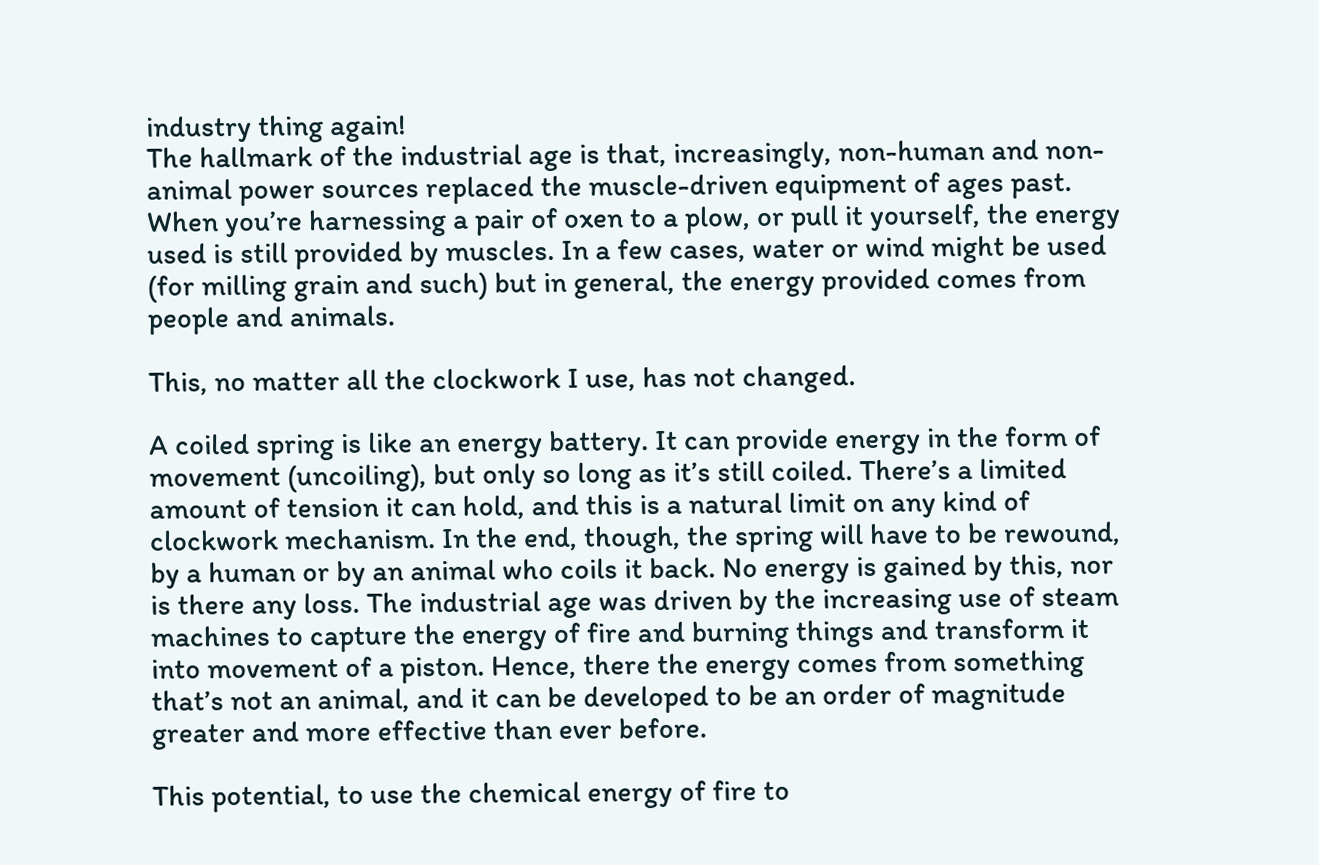industry thing again!
The hallmark of the industrial age is that, increasingly, non-human and non-animal power sources replaced the muscle-driven equipment of ages past. When you’re harnessing a pair of oxen to a plow, or pull it yourself, the energy used is still provided by muscles. In a few cases, water or wind might be used (for milling grain and such) but in general, the energy provided comes from people and animals.

This, no matter all the clockwork I use, has not changed.

A coiled spring is like an energy battery. It can provide energy in the form of movement (uncoiling), but only so long as it’s still coiled. There’s a limited amount of tension it can hold, and this is a natural limit on any kind of clockwork mechanism. In the end, though, the spring will have to be rewound, by a human or by an animal who coils it back. No energy is gained by this, nor is there any loss. The industrial age was driven by the increasing use of steam machines to capture the energy of fire and burning things and transform it into movement of a piston. Hence, there the energy comes from something that’s not an animal, and it can be developed to be an order of magnitude greater and more effective than ever before.

This potential, to use the chemical energy of fire to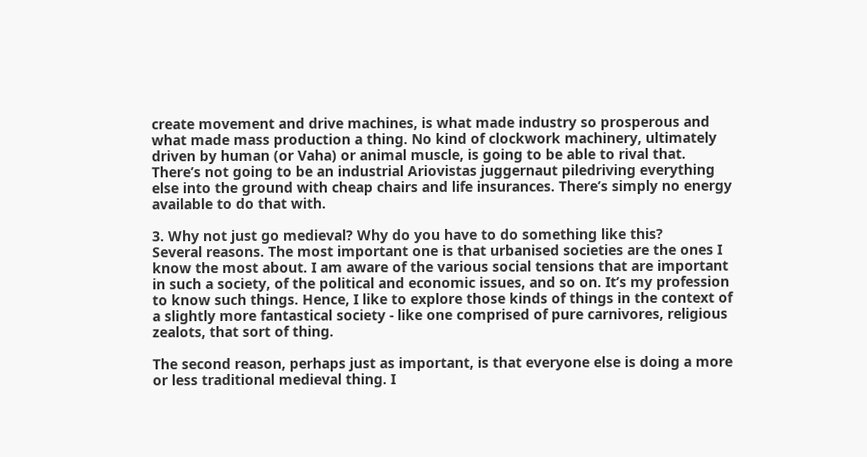create movement and drive machines, is what made industry so prosperous and what made mass production a thing. No kind of clockwork machinery, ultimately driven by human (or Vaha) or animal muscle, is going to be able to rival that. There’s not going to be an industrial Ariovistas juggernaut piledriving everything else into the ground with cheap chairs and life insurances. There’s simply no energy available to do that with.

3. Why not just go medieval? Why do you have to do something like this?
Several reasons. The most important one is that urbanised societies are the ones I know the most about. I am aware of the various social tensions that are important in such a society, of the political and economic issues, and so on. It’s my profession to know such things. Hence, I like to explore those kinds of things in the context of a slightly more fantastical society - like one comprised of pure carnivores, religious zealots, that sort of thing.

The second reason, perhaps just as important, is that everyone else is doing a more or less traditional medieval thing. I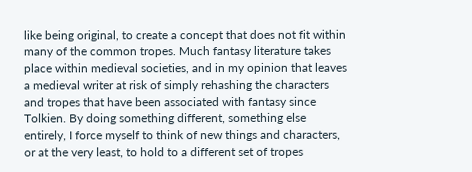like being original, to create a concept that does not fit within many of the common tropes. Much fantasy literature takes place within medieval societies, and in my opinion that leaves a medieval writer at risk of simply rehashing the characters and tropes that have been associated with fantasy since Tolkien. By doing something different, something else entirely, I force myself to think of new things and characters, or at the very least, to hold to a different set of tropes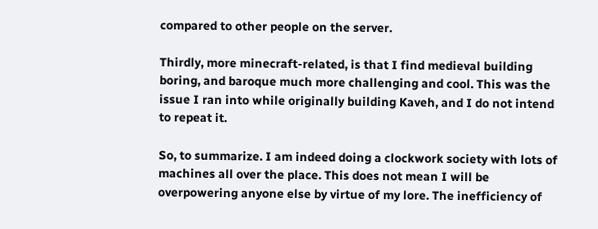compared to other people on the server.

Thirdly, more minecraft-related, is that I find medieval building boring, and baroque much more challenging and cool. This was the issue I ran into while originally building Kaveh, and I do not intend to repeat it.

So, to summarize. I am indeed doing a clockwork society with lots of machines all over the place. This does not mean I will be overpowering anyone else by virtue of my lore. The inefficiency of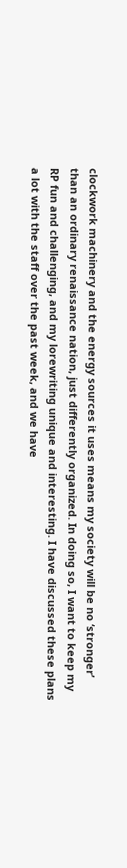clockwork machinery and the energy sources it uses means my society will be no ‘stronger’ than an ordinary renaissance nation, just differently organized. In doing so, I want to keep my RP fun and challenging, and my lorewriting unique and interesting. I have discussed these plans a lot with the staff over the past week, and we have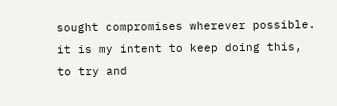sought compromises wherever possible. it is my intent to keep doing this, to try and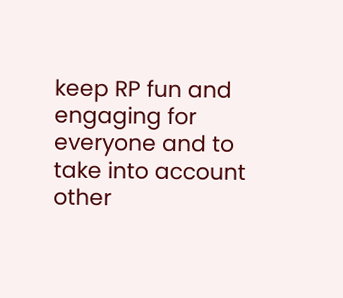keep RP fun and engaging for everyone and to take into account other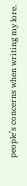people’s concerns when writing my lore.